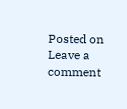Posted on Leave a comment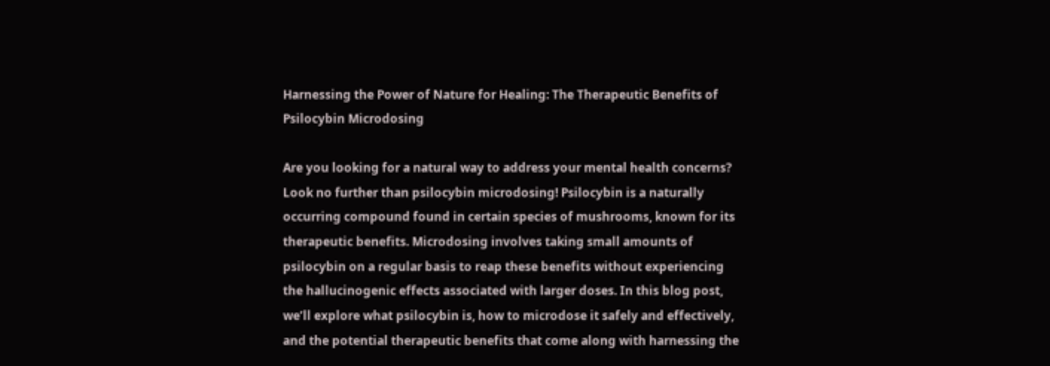Harnessing the Power of Nature for Healing: The Therapeutic Benefits of Psilocybin Microdosing

Are you looking for a natural way to address your mental health concerns? Look no further than psilocybin microdosing! Psilocybin is a naturally occurring compound found in certain species of mushrooms, known for its therapeutic benefits. Microdosing involves taking small amounts of psilocybin on a regular basis to reap these benefits without experiencing the hallucinogenic effects associated with larger doses. In this blog post, we’ll explore what psilocybin is, how to microdose it safely and effectively, and the potential therapeutic benefits that come along with harnessing the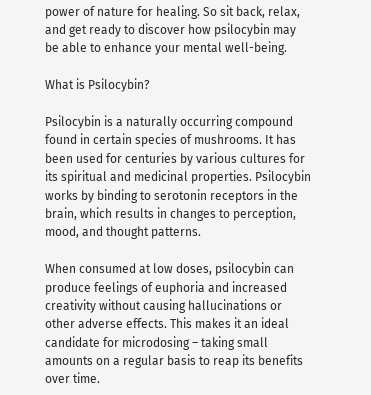power of nature for healing. So sit back, relax, and get ready to discover how psilocybin may be able to enhance your mental well-being.

What is Psilocybin?

Psilocybin is a naturally occurring compound found in certain species of mushrooms. It has been used for centuries by various cultures for its spiritual and medicinal properties. Psilocybin works by binding to serotonin receptors in the brain, which results in changes to perception, mood, and thought patterns.

When consumed at low doses, psilocybin can produce feelings of euphoria and increased creativity without causing hallucinations or other adverse effects. This makes it an ideal candidate for microdosing – taking small amounts on a regular basis to reap its benefits over time.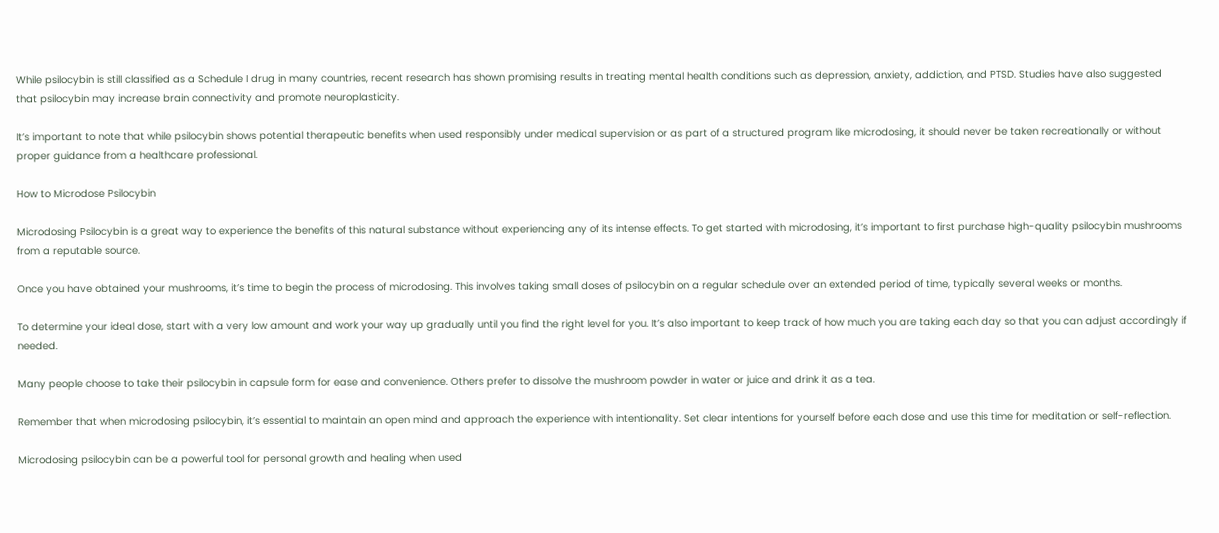While psilocybin is still classified as a Schedule I drug in many countries, recent research has shown promising results in treating mental health conditions such as depression, anxiety, addiction, and PTSD. Studies have also suggested that psilocybin may increase brain connectivity and promote neuroplasticity.

It’s important to note that while psilocybin shows potential therapeutic benefits when used responsibly under medical supervision or as part of a structured program like microdosing, it should never be taken recreationally or without proper guidance from a healthcare professional.

How to Microdose Psilocybin

Microdosing Psilocybin is a great way to experience the benefits of this natural substance without experiencing any of its intense effects. To get started with microdosing, it’s important to first purchase high-quality psilocybin mushrooms from a reputable source.

Once you have obtained your mushrooms, it’s time to begin the process of microdosing. This involves taking small doses of psilocybin on a regular schedule over an extended period of time, typically several weeks or months.

To determine your ideal dose, start with a very low amount and work your way up gradually until you find the right level for you. It’s also important to keep track of how much you are taking each day so that you can adjust accordingly if needed.

Many people choose to take their psilocybin in capsule form for ease and convenience. Others prefer to dissolve the mushroom powder in water or juice and drink it as a tea.

Remember that when microdosing psilocybin, it’s essential to maintain an open mind and approach the experience with intentionality. Set clear intentions for yourself before each dose and use this time for meditation or self-reflection.

Microdosing psilocybin can be a powerful tool for personal growth and healing when used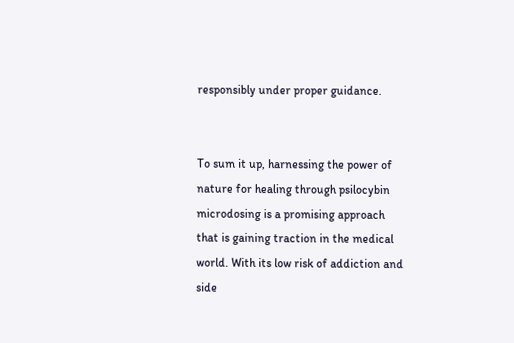responsibly under proper guidance.


To sum it up, harnessing the power of nature for healing through psilocybin microdosing is a promising approach that is gaining traction in the medical world. With its low risk of addiction and side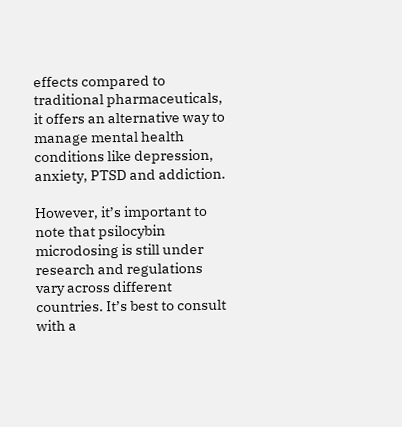effects compared to traditional pharmaceuticals, it offers an alternative way to manage mental health conditions like depression, anxiety, PTSD and addiction.

However, it’s important to note that psilocybin microdosing is still under research and regulations vary across different countries. It’s best to consult with a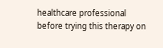healthcare professional before trying this therapy on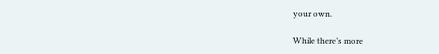your own.

While there’s more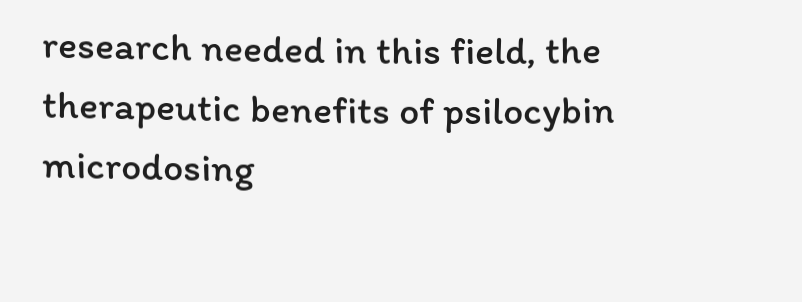research needed in this field, the therapeutic benefits of psilocybin microdosing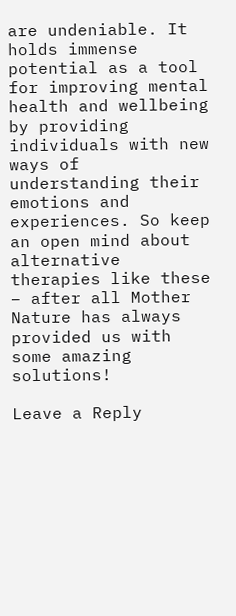are undeniable. It holds immense potential as a tool for improving mental health and wellbeing by providing individuals with new ways of understanding their emotions and experiences. So keep an open mind about alternative therapies like these – after all Mother Nature has always provided us with some amazing solutions!

Leave a Reply